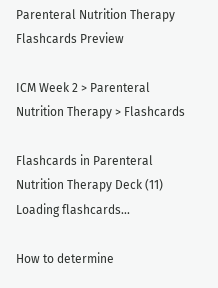Parenteral Nutrition Therapy Flashcards Preview

ICM Week 2 > Parenteral Nutrition Therapy > Flashcards

Flashcards in Parenteral Nutrition Therapy Deck (11)
Loading flashcards...

How to determine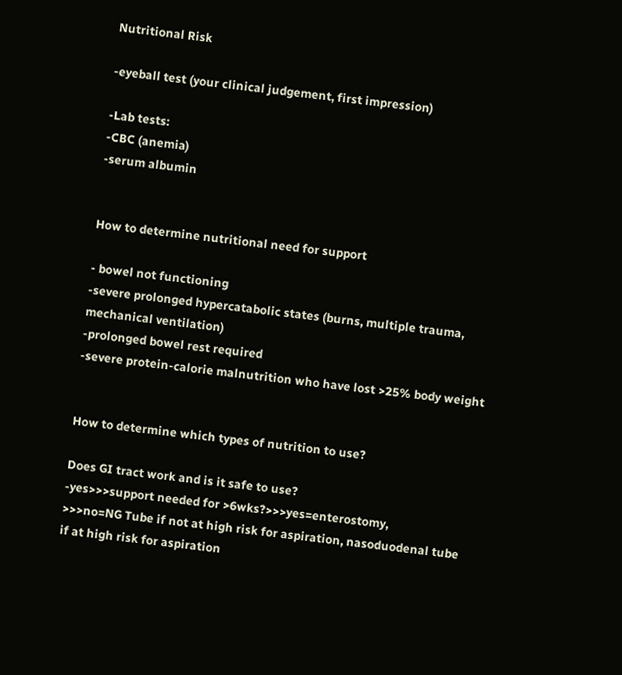Nutritional Risk

-eyeball test (your clinical judgement, first impression)

-Lab tests:
-CBC (anemia)
-serum albumin


How to determine nutritional need for support

- bowel not functioning
-severe prolonged hypercatabolic states (burns, multiple trauma, mechanical ventilation)
-prolonged bowel rest required
-severe protein-calorie malnutrition who have lost >25% body weight


How to determine which types of nutrition to use?

Does GI tract work and is it safe to use?
-yes>>>support needed for >6wks?>>>yes=enterostomy,
>>>no=NG Tube if not at high risk for aspiration, nasoduodenal tube if at high risk for aspiration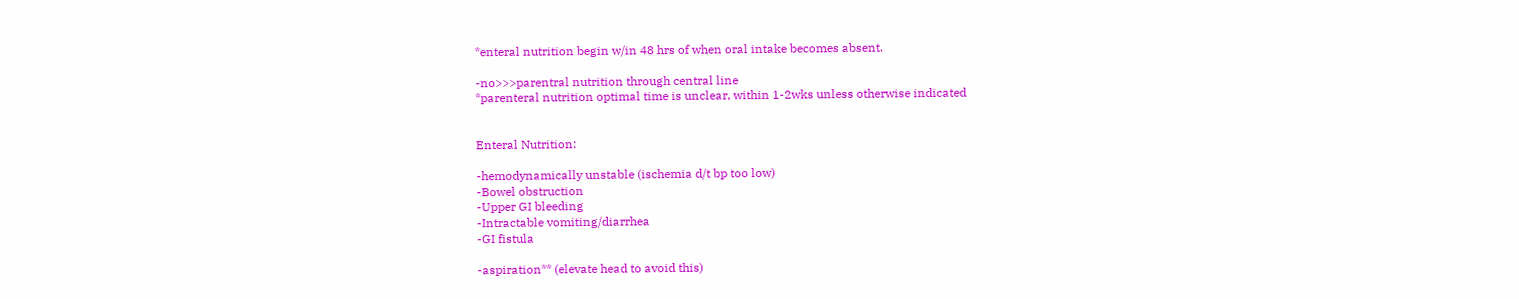*enteral nutrition begin w/in 48 hrs of when oral intake becomes absent.

-no>>>parentral nutrition through central line
*parenteral nutrition optimal time is unclear, within 1-2wks unless otherwise indicated


Enteral Nutrition:

-hemodynamically unstable (ischemia d/t bp too low)
-Bowel obstruction
-Upper GI bleeding
-Intractable vomiting/diarrhea
-GI fistula

-aspiration** (elevate head to avoid this)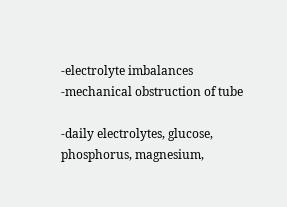-electrolyte imbalances
-mechanical obstruction of tube

-daily electrolytes, glucose, phosphorus, magnesium,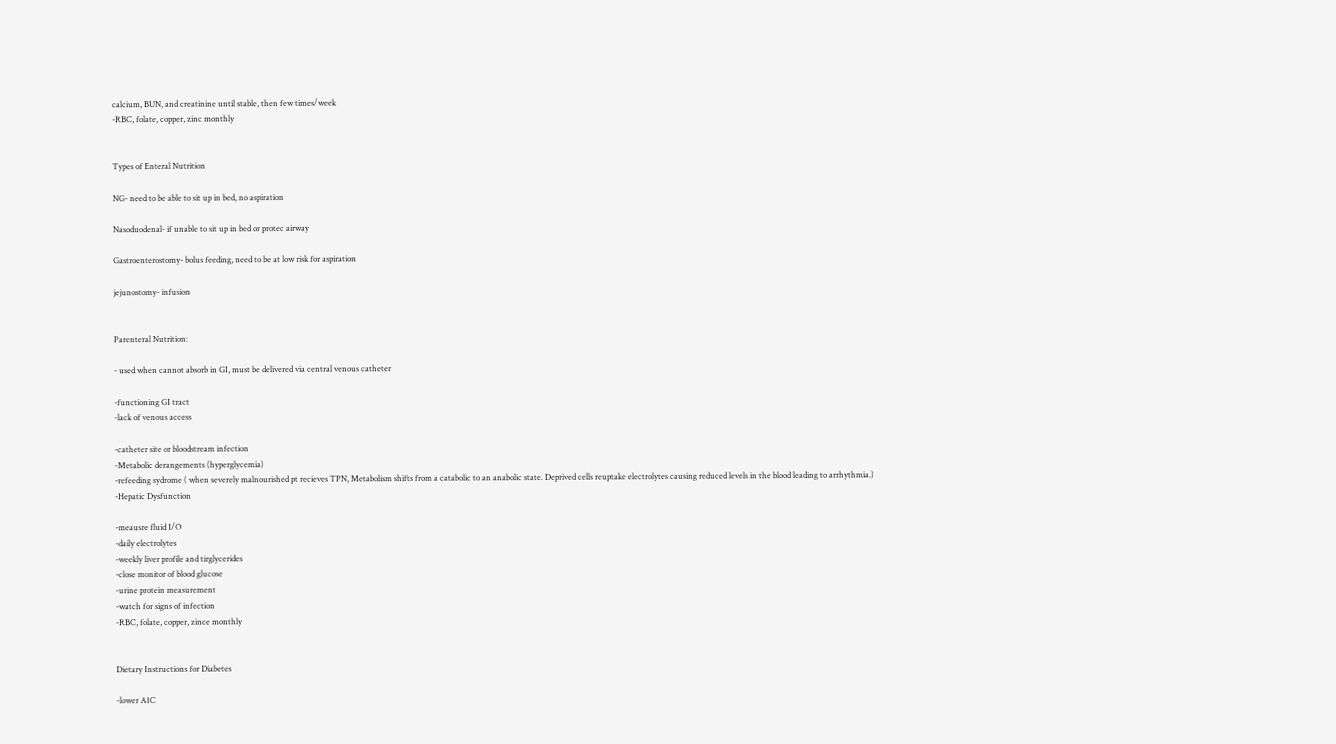calcium, BUN, and creatinine until stable, then few times/week
-RBC, folate, copper, zinc monthly


Types of Enteral Nutrition

NG- need to be able to sit up in bed, no aspiration

Nasoduodenal- if unable to sit up in bed or protec airway

Gastroenterostomy- bolus feeding, need to be at low risk for aspiration

jejunostomy- infusion


Parenteral Nutrition:

- used when cannot absorb in GI, must be delivered via central venous catheter

-functioning GI tract
-lack of venous access

-catheter site or bloodstream infection
-Metabolic derangements (hyperglycemia)
-refeeding sydrome ( when severely malnourished pt recieves TPN, Metabolism shifts from a catabolic to an anabolic state. Deprived cells reuptake electrolytes causing reduced levels in the blood leading to arrhythmia.)
-Hepatic Dysfunction

-meausre fluid I/O
-daily electrolytes
-weekly liver profile and tirglycerides
-close monitor of blood glucose
-urine protein measurement
-watch for signs of infection
-RBC, folate, copper, zince monthly


Dietary Instructions for Diabetes

-lower A1C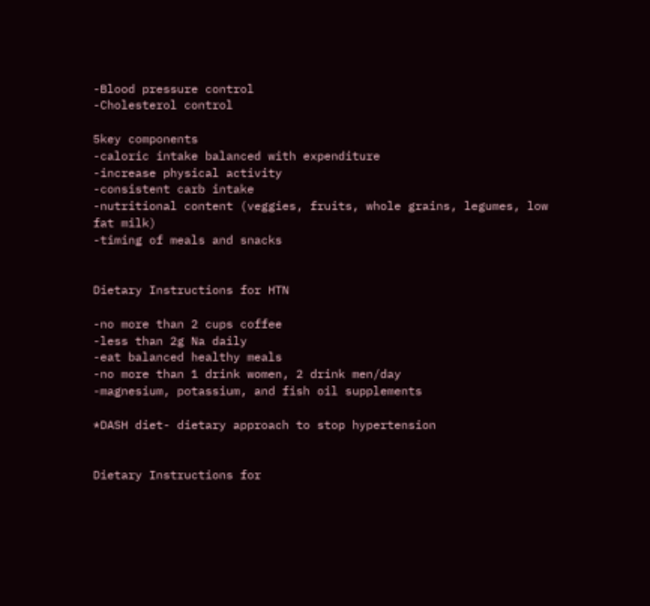-Blood pressure control
-Cholesterol control

5key components
-caloric intake balanced with expenditure
-increase physical activity
-consistent carb intake
-nutritional content (veggies, fruits, whole grains, legumes, low fat milk)
-timing of meals and snacks


Dietary Instructions for HTN

-no more than 2 cups coffee
-less than 2g Na daily
-eat balanced healthy meals
-no more than 1 drink women, 2 drink men/day
-magnesium, potassium, and fish oil supplements

*DASH diet- dietary approach to stop hypertension


Dietary Instructions for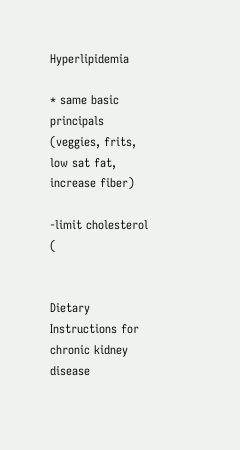Hyperlipidemia

* same basic principals (veggies, frits, low sat fat, increase fiber)

-limit cholesterol (


Dietary Instructions for chronic kidney disease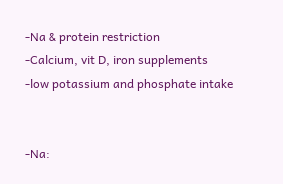-Na & protein restriction
-Calcium, vit D, iron supplements
-low potassium and phosphate intake


-Na: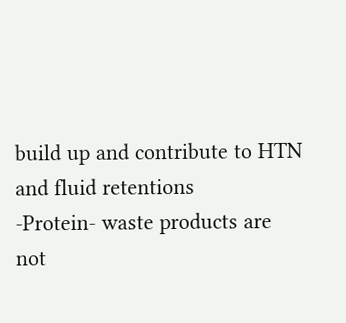build up and contribute to HTN and fluid retentions
-Protein- waste products are not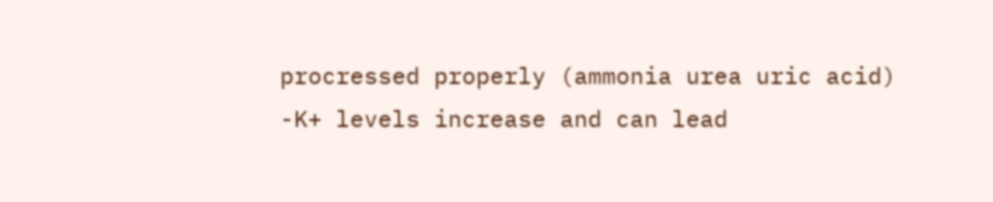procressed properly (ammonia urea uric acid)
-K+ levels increase and can lead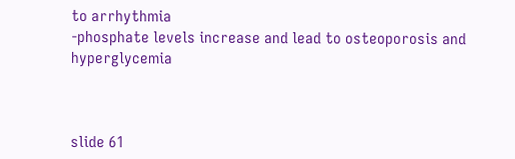to arrhythmia
-phosphate levels increase and lead to osteoporosis and hyperglycemia



slide 61